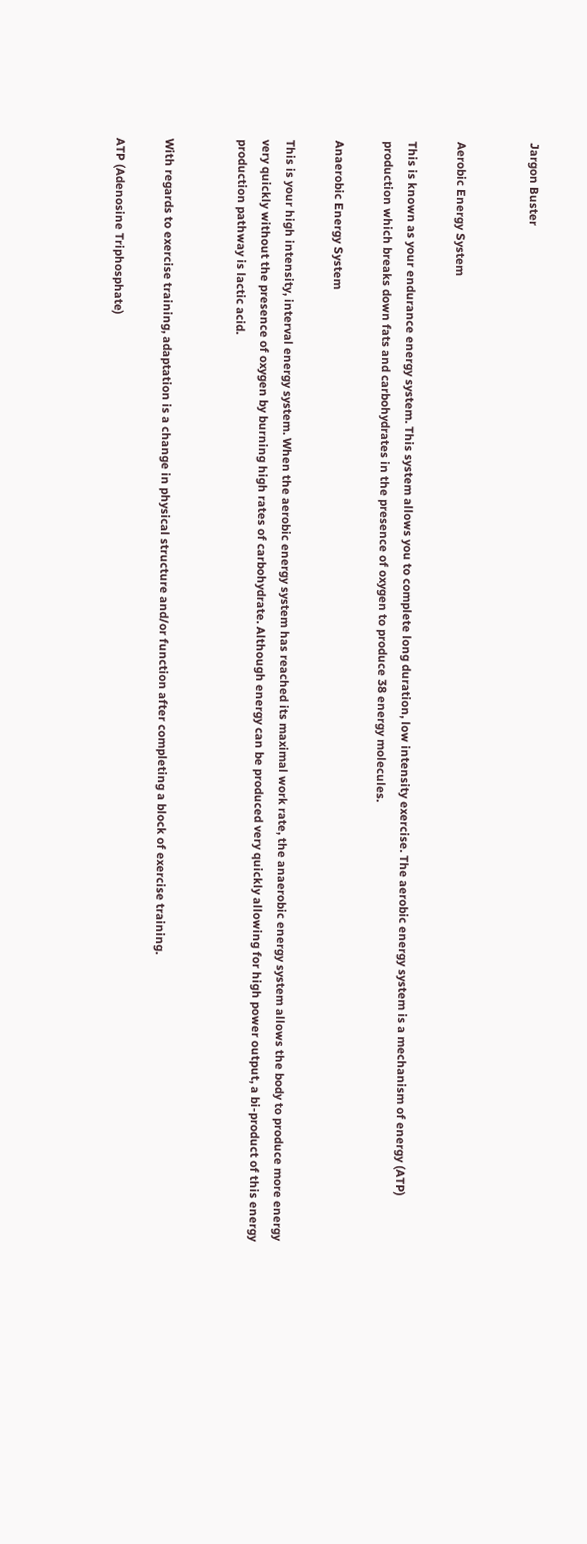Jargon Buster


Aerobic Energy System

This is known as your endurance energy system. This system allows you to complete long duration, low intensity exercise. The aerobic energy system is a mechanism of energy (ATP) production which breaks down fats and carbohydrates in the presence of oxygen to produce 38 energy molecules.

Anaerobic Energy System

This is your high intensity, interval energy system. When the aerobic energy system has reached its maximal work rate, the anaerobic energy system allows the body to produce more energy very quickly without the presence of oxygen by burning high rates of carbohydrate. Although energy can be produced very quickly allowing for high power output, a bi-product of this energy production pathway is lactic acid.


With regards to exercise training, adaptation is a change in physical structure and/or function after completing a block of exercise training.

ATP (Adenosine Triphosphate)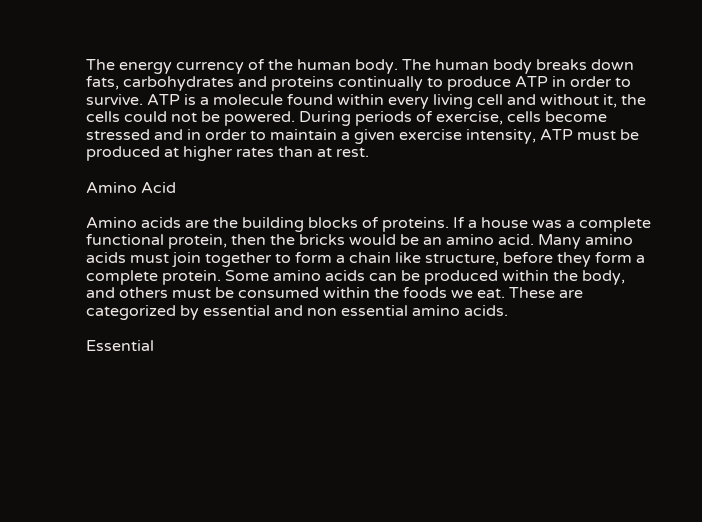The energy currency of the human body. The human body breaks down fats, carbohydrates and proteins continually to produce ATP in order to survive. ATP is a molecule found within every living cell and without it, the cells could not be powered. During periods of exercise, cells become stressed and in order to maintain a given exercise intensity, ATP must be produced at higher rates than at rest.

Amino Acid

Amino acids are the building blocks of proteins. If a house was a complete functional protein, then the bricks would be an amino acid. Many amino acids must join together to form a chain like structure, before they form a complete protein. Some amino acids can be produced within the body, and others must be consumed within the foods we eat. These are categorized by essential and non essential amino acids.

Essential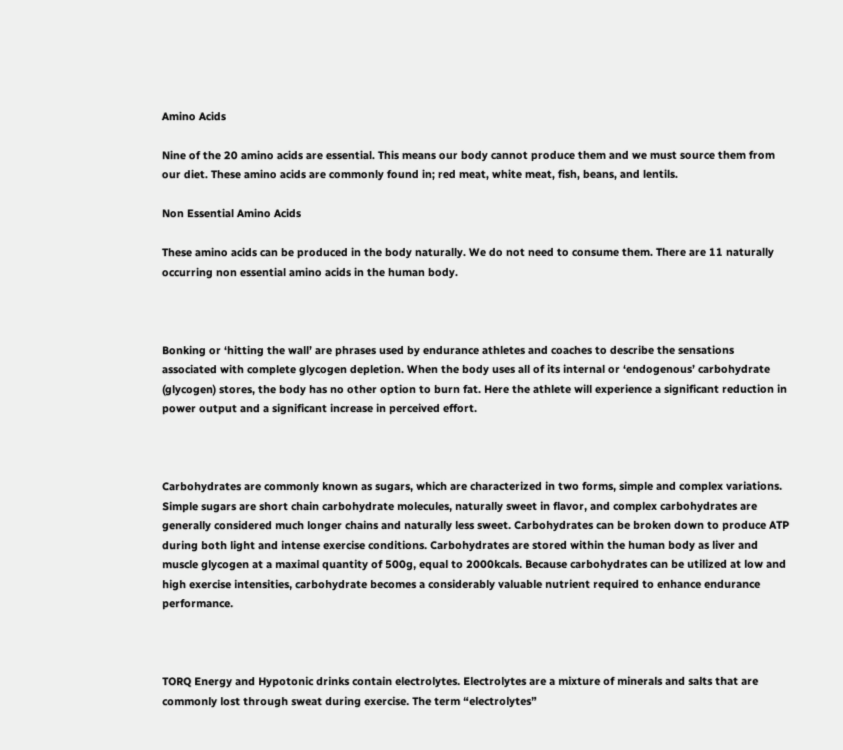Amino Acids

Nine of the 20 amino acids are essential. This means our body cannot produce them and we must source them from our diet. These amino acids are commonly found in; red meat, white meat, fish, beans, and lentils.

Non Essential Amino Acids

These amino acids can be produced in the body naturally. We do not need to consume them. There are 11 naturally occurring non essential amino acids in the human body.



Bonking or ‘hitting the wall’ are phrases used by endurance athletes and coaches to describe the sensations associated with complete glycogen depletion. When the body uses all of its internal or ‘endogenous’ carbohydrate (glycogen) stores, the body has no other option to burn fat. Here the athlete will experience a significant reduction in power output and a significant increase in perceived effort.



Carbohydrates are commonly known as sugars, which are characterized in two forms, simple and complex variations. Simple sugars are short chain carbohydrate molecules, naturally sweet in flavor, and complex carbohydrates are generally considered much longer chains and naturally less sweet. Carbohydrates can be broken down to produce ATP during both light and intense exercise conditions. Carbohydrates are stored within the human body as liver and muscle glycogen at a maximal quantity of 500g, equal to 2000kcals. Because carbohydrates can be utilized at low and high exercise intensities, carbohydrate becomes a considerably valuable nutrient required to enhance endurance performance.



TORQ Energy and Hypotonic drinks contain electrolytes. Electrolytes are a mixture of minerals and salts that are commonly lost through sweat during exercise. The term “electrolytes”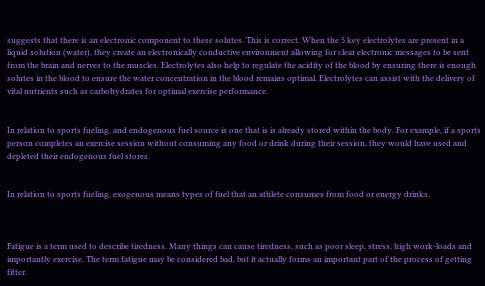suggests that there is an electronic component to these solutes. This is correct. When the 5 key electrolytes are present in a liquid solution (water), they create an electronically conductive environment allowing for clear electronic messages to be sent from the brain and nerves to the muscles. Electrolytes also help to regulate the acidity of the blood by ensuring there is enough solutes in the blood to ensure the water concentration in the blood remains optimal. Electrolytes can assist with the delivery of vital nutrients such as carbohydrates for optimal exercise performance.


In relation to sports fueling, and endogenous fuel source is one that is is already stored within the body. For example, if a sports person completes an exercise session without consuming any food or drink during their session, they would have used and depleted their endogenous fuel stores.


In relation to sports fueling, exogenous means types of fuel that an athlete consumes from food or energy drinks.



Fatigue is a term used to describe tiredness. Many things can cause tiredness, such as poor sleep, stress, high work-loads and importantly exercise. The term fatigue may be considered bad, but it actually forms an important part of the process of getting fitter.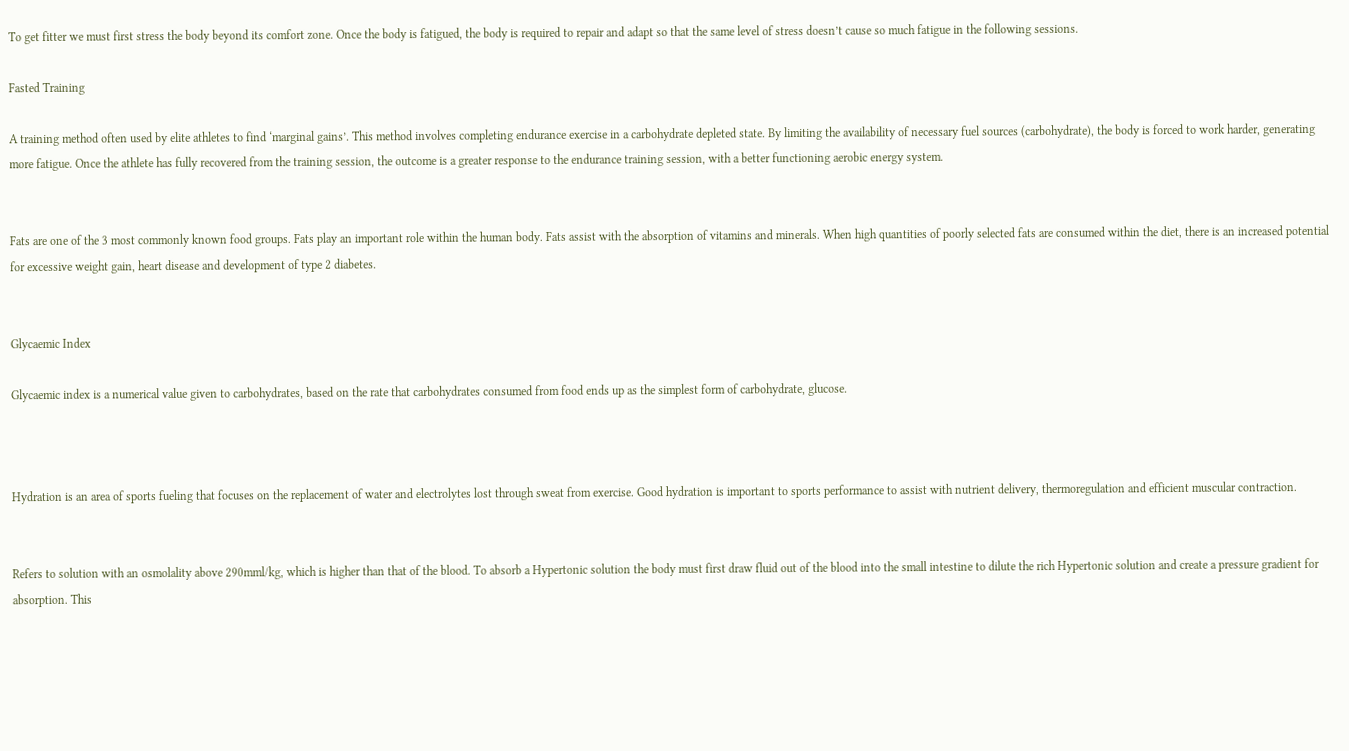To get fitter we must first stress the body beyond its comfort zone. Once the body is fatigued, the body is required to repair and adapt so that the same level of stress doesn’t cause so much fatigue in the following sessions.

Fasted Training

A training method often used by elite athletes to find ‘marginal gains’. This method involves completing endurance exercise in a carbohydrate depleted state. By limiting the availability of necessary fuel sources (carbohydrate), the body is forced to work harder, generating more fatigue. Once the athlete has fully recovered from the training session, the outcome is a greater response to the endurance training session, with a better functioning aerobic energy system.


Fats are one of the 3 most commonly known food groups. Fats play an important role within the human body. Fats assist with the absorption of vitamins and minerals. When high quantities of poorly selected fats are consumed within the diet, there is an increased potential for excessive weight gain, heart disease and development of type 2 diabetes.


Glycaemic Index

Glycaemic index is a numerical value given to carbohydrates, based on the rate that carbohydrates consumed from food ends up as the simplest form of carbohydrate, glucose.



Hydration is an area of sports fueling that focuses on the replacement of water and electrolytes lost through sweat from exercise. Good hydration is important to sports performance to assist with nutrient delivery, thermoregulation and efficient muscular contraction.


Refers to solution with an osmolality above 290mml/kg, which is higher than that of the blood. To absorb a Hypertonic solution the body must first draw fluid out of the blood into the small intestine to dilute the rich Hypertonic solution and create a pressure gradient for absorption. This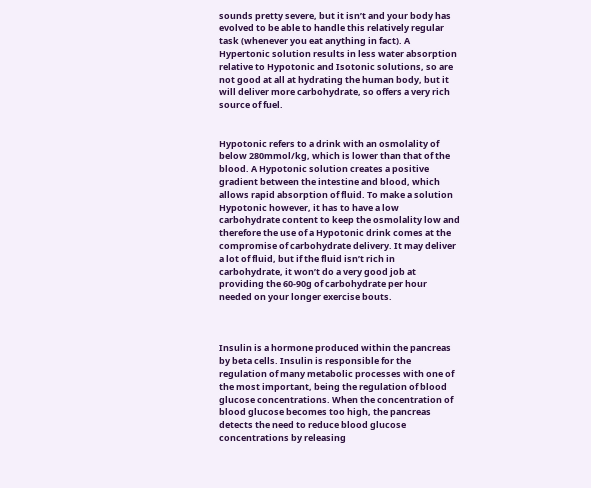sounds pretty severe, but it isn’t and your body has evolved to be able to handle this relatively regular task (whenever you eat anything in fact). A Hypertonic solution results in less water absorption relative to Hypotonic and Isotonic solutions, so are not good at all at hydrating the human body, but it will deliver more carbohydrate, so offers a very rich source of fuel.


Hypotonic refers to a drink with an osmolality of below 280mmol/kg, which is lower than that of the blood. A Hypotonic solution creates a positive gradient between the intestine and blood, which allows rapid absorption of fluid. To make a solution Hypotonic however, it has to have a low carbohydrate content to keep the osmolality low and therefore the use of a Hypotonic drink comes at the compromise of carbohydrate delivery. It may deliver a lot of fluid, but if the fluid isn’t rich in carbohydrate, it won’t do a very good job at providing the 60-90g of carbohydrate per hour needed on your longer exercise bouts.



Insulin is a hormone produced within the pancreas by beta cells. Insulin is responsible for the regulation of many metabolic processes with one of the most important, being the regulation of blood glucose concentrations. When the concentration of blood glucose becomes too high, the pancreas detects the need to reduce blood glucose concentrations by releasing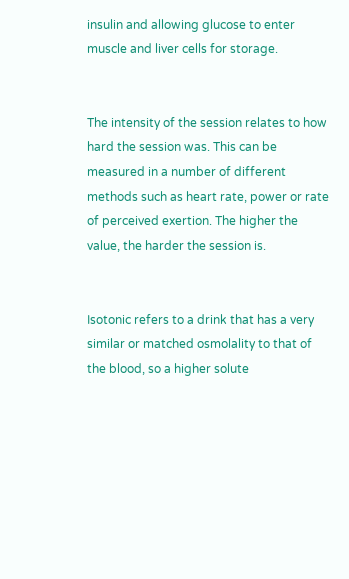insulin and allowing glucose to enter muscle and liver cells for storage.


The intensity of the session relates to how hard the session was. This can be measured in a number of different methods such as heart rate, power or rate of perceived exertion. The higher the value, the harder the session is.


Isotonic refers to a drink that has a very similar or matched osmolality to that of the blood, so a higher solute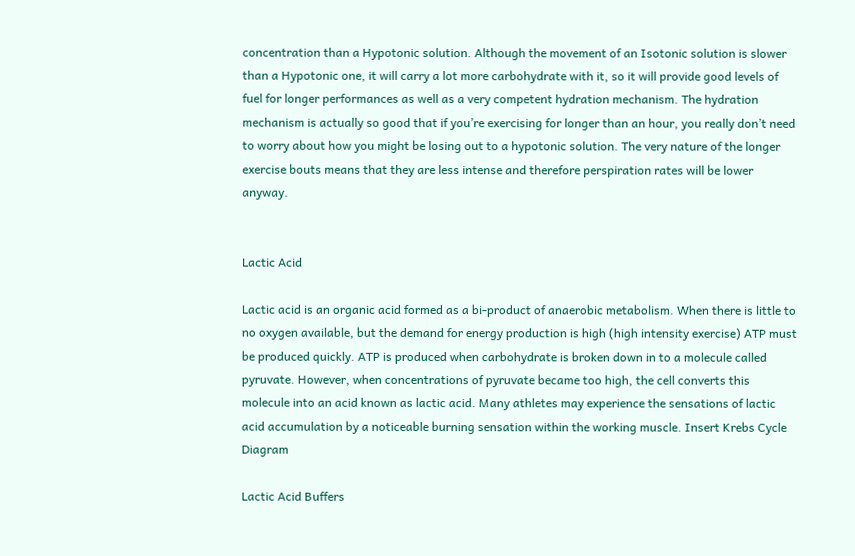concentration than a Hypotonic solution. Although the movement of an Isotonic solution is slower than a Hypotonic one, it will carry a lot more carbohydrate with it, so it will provide good levels of fuel for longer performances as well as a very competent hydration mechanism. The hydration mechanism is actually so good that if you’re exercising for longer than an hour, you really don’t need to worry about how you might be losing out to a hypotonic solution. The very nature of the longer exercise bouts means that they are less intense and therefore perspiration rates will be lower anyway.


Lactic Acid

Lactic acid is an organic acid formed as a bi-product of anaerobic metabolism. When there is little to no oxygen available, but the demand for energy production is high (high intensity exercise) ATP must be produced quickly. ATP is produced when carbohydrate is broken down in to a molecule called pyruvate. However, when concentrations of pyruvate became too high, the cell converts this molecule into an acid known as lactic acid. Many athletes may experience the sensations of lactic acid accumulation by a noticeable burning sensation within the working muscle. Insert Krebs Cycle Diagram

Lactic Acid Buffers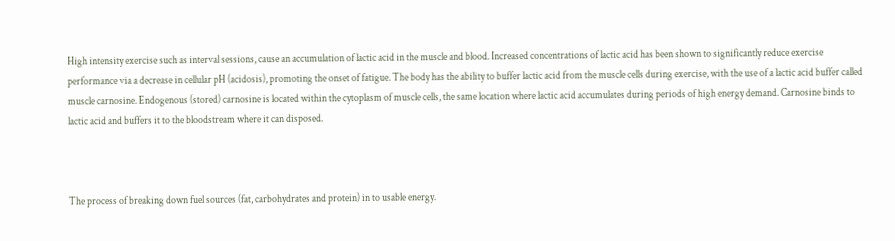High intensity exercise such as interval sessions, cause an accumulation of lactic acid in the muscle and blood. Increased concentrations of lactic acid has been shown to significantly reduce exercise performance via a decrease in cellular pH (acidosis), promoting the onset of fatigue. The body has the ability to buffer lactic acid from the muscle cells during exercise, with the use of a lactic acid buffer called muscle carnosine. Endogenous (stored) carnosine is located within the cytoplasm of muscle cells, the same location where lactic acid accumulates during periods of high energy demand. Carnosine binds to lactic acid and buffers it to the bloodstream where it can disposed.



The process of breaking down fuel sources (fat, carbohydrates and protein) in to usable energy.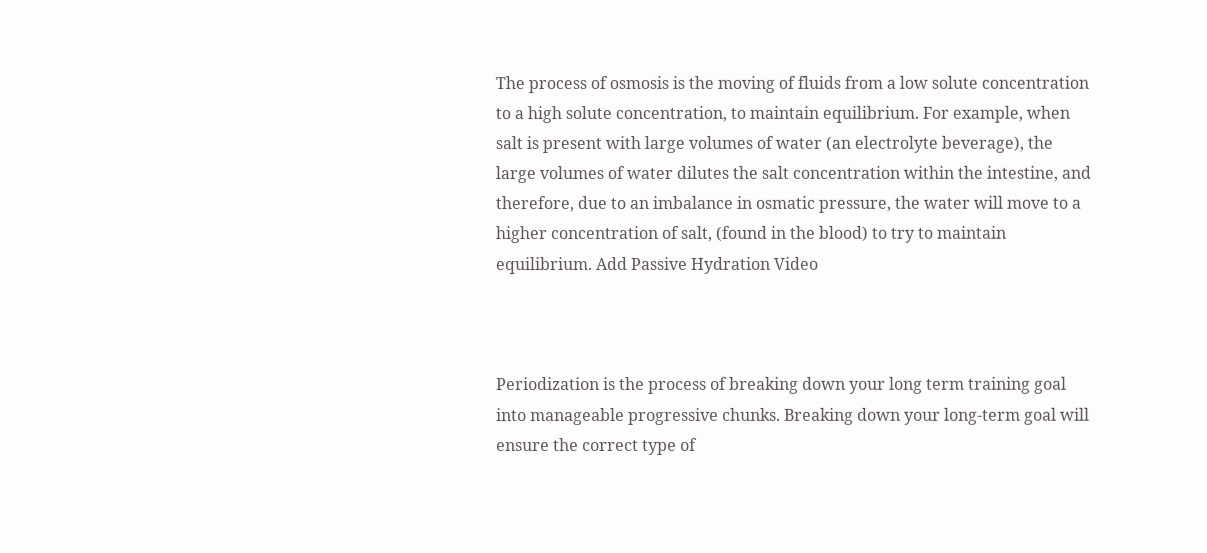The process of osmosis is the moving of fluids from a low solute concentration to a high solute concentration, to maintain equilibrium. For example, when salt is present with large volumes of water (an electrolyte beverage), the large volumes of water dilutes the salt concentration within the intestine, and therefore, due to an imbalance in osmatic pressure, the water will move to a higher concentration of salt, (found in the blood) to try to maintain equilibrium. Add Passive Hydration Video



Periodization is the process of breaking down your long term training goal into manageable progressive chunks. Breaking down your long-term goal will ensure the correct type of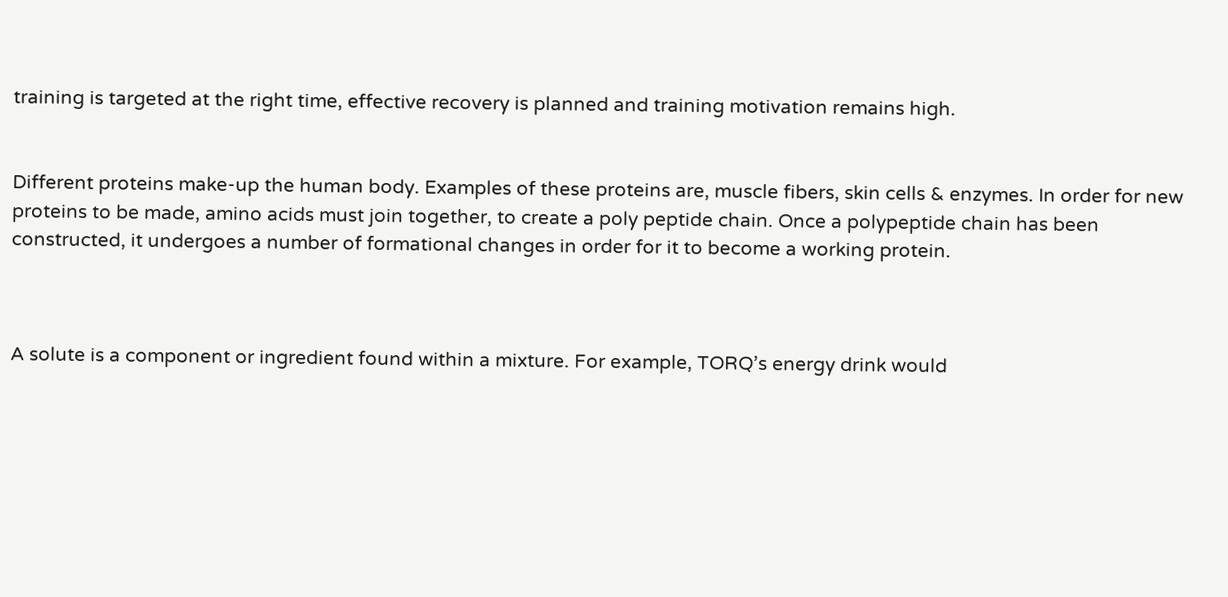training is targeted at the right time, effective recovery is planned and training motivation remains high.


Different proteins make-up the human body. Examples of these proteins are, muscle fibers, skin cells & enzymes. In order for new proteins to be made, amino acids must join together, to create a poly peptide chain. Once a polypeptide chain has been constructed, it undergoes a number of formational changes in order for it to become a working protein.



A solute is a component or ingredient found within a mixture. For example, TORQ’s energy drink would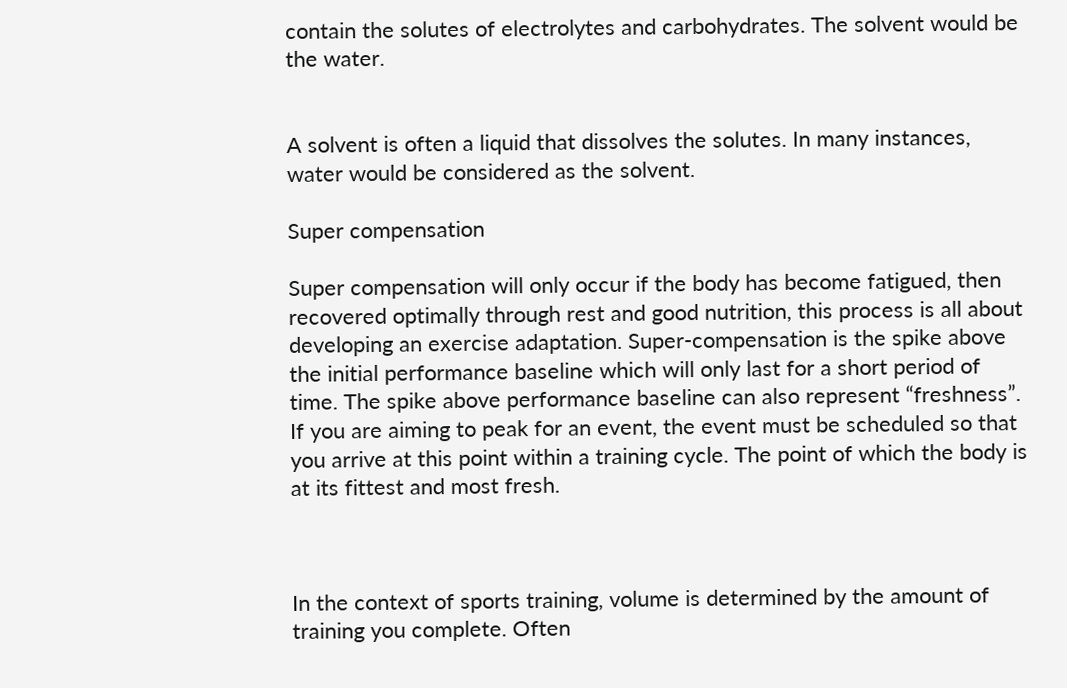contain the solutes of electrolytes and carbohydrates. The solvent would be the water.


A solvent is often a liquid that dissolves the solutes. In many instances, water would be considered as the solvent.

Super compensation

Super compensation will only occur if the body has become fatigued, then recovered optimally through rest and good nutrition, this process is all about developing an exercise adaptation. Super-compensation is the spike above the initial performance baseline which will only last for a short period of time. The spike above performance baseline can also represent “freshness”. If you are aiming to peak for an event, the event must be scheduled so that you arrive at this point within a training cycle. The point of which the body is at its fittest and most fresh.



In the context of sports training, volume is determined by the amount of training you complete. Often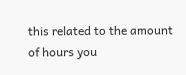this related to the amount of hours you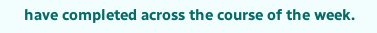have completed across the course of the week.